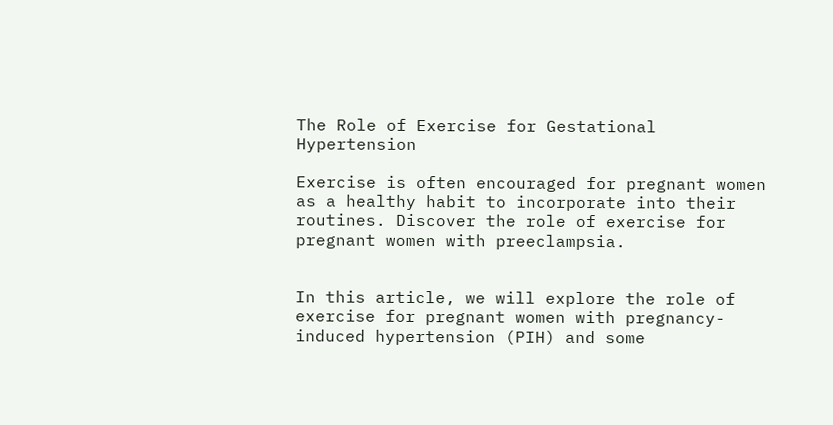The Role of Exercise for Gestational Hypertension

Exercise is often encouraged for pregnant women as a healthy habit to incorporate into their routines. Discover the role of exercise for pregnant women with preeclampsia.


In this article, we will explore the role of exercise for pregnant women with pregnancy-induced hypertension (PIH) and some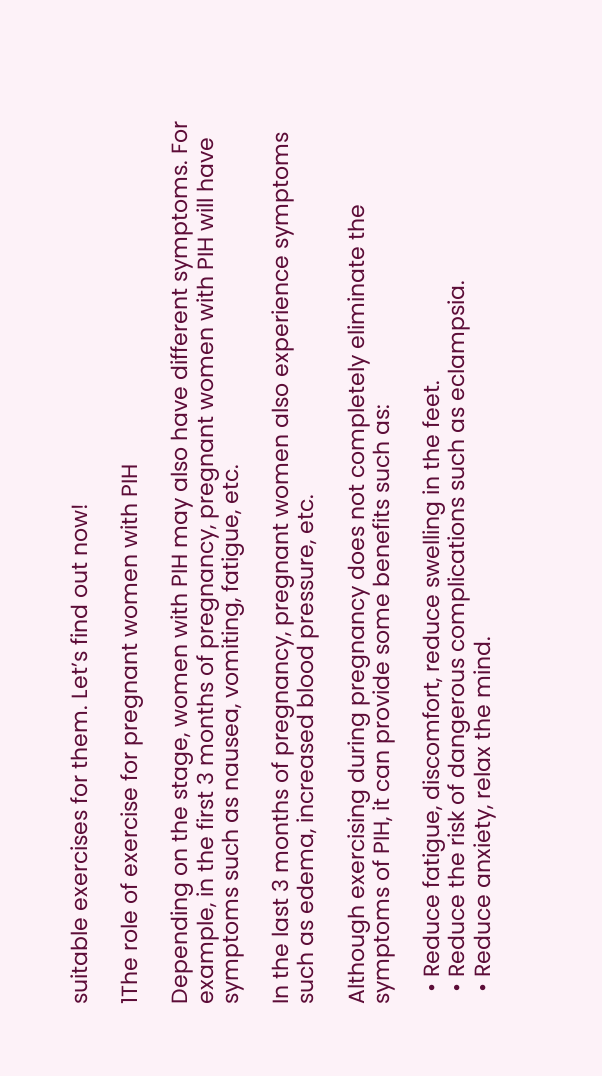suitable exercises for them. Let’s find out now!

1The role of exercise for pregnant women with PIH

Depending on the stage, women with PIH may also have different symptoms. For example, in the first 3 months of pregnancy, pregnant women with PIH will have symptoms such as nausea, vomiting, fatigue, etc.

In the last 3 months of pregnancy, pregnant women also experience symptoms such as edema, increased blood pressure, etc.

Although exercising during pregnancy does not completely eliminate the symptoms of PIH, it can provide some benefits such as:

  • Reduce fatigue, discomfort, reduce swelling in the feet.
  • Reduce the risk of dangerous complications such as eclampsia.
  • Reduce anxiety, relax the mind.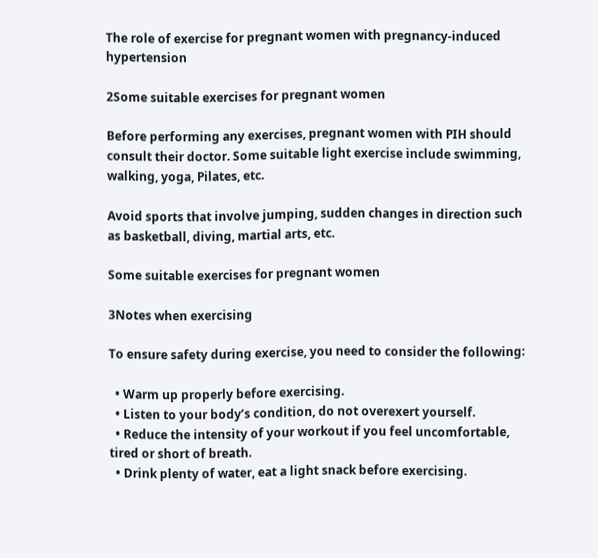The role of exercise for pregnant women with pregnancy-induced hypertension

2Some suitable exercises for pregnant women

Before performing any exercises, pregnant women with PIH should consult their doctor. Some suitable light exercise include swimming, walking, yoga, Pilates, etc.

Avoid sports that involve jumping, sudden changes in direction such as basketball, diving, martial arts, etc.

Some suitable exercises for pregnant women

3Notes when exercising

To ensure safety during exercise, you need to consider the following:

  • Warm up properly before exercising.
  • Listen to your body’s condition, do not overexert yourself.
  • Reduce the intensity of your workout if you feel uncomfortable, tired or short of breath.
  • Drink plenty of water, eat a light snack before exercising.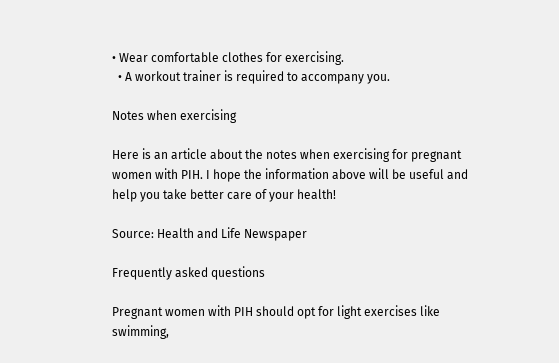• Wear comfortable clothes for exercising.
  • A workout trainer is required to accompany you.

Notes when exercising

Here is an article about the notes when exercising for pregnant women with PIH. I hope the information above will be useful and help you take better care of your health!

Source: Health and Life Newspaper

Frequently asked questions

Pregnant women with PIH should opt for light exercises like swimming,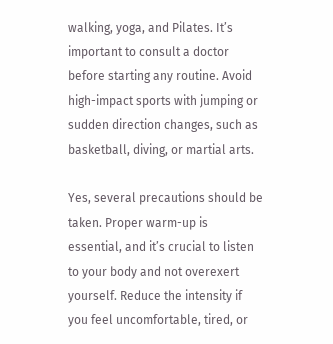walking, yoga, and Pilates. It’s important to consult a doctor before starting any routine. Avoid high-impact sports with jumping or sudden direction changes, such as basketball, diving, or martial arts.

Yes, several precautions should be taken. Proper warm-up is essential, and it’s crucial to listen to your body and not overexert yourself. Reduce the intensity if you feel uncomfortable, tired, or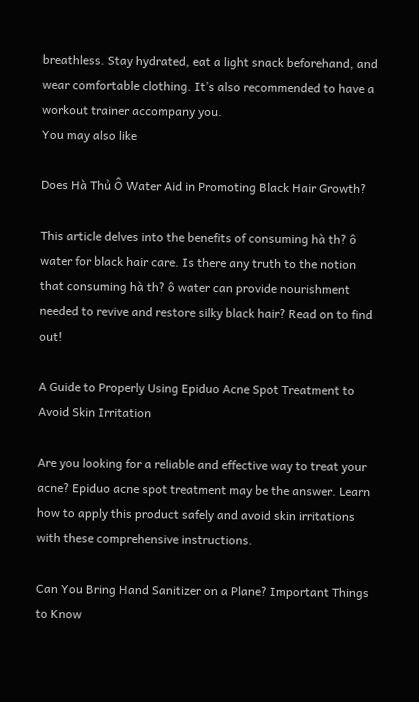breathless. Stay hydrated, eat a light snack beforehand, and wear comfortable clothing. It’s also recommended to have a workout trainer accompany you.
You may also like

Does Hà Thủ Ô Water Aid in Promoting Black Hair Growth?

This article delves into the benefits of consuming hà th? ô water for black hair care. Is there any truth to the notion that consuming hà th? ô water can provide nourishment needed to revive and restore silky black hair? Read on to find out!

A Guide to Properly Using Epiduo Acne Spot Treatment to Avoid Skin Irritation

Are you looking for a reliable and effective way to treat your acne? Epiduo acne spot treatment may be the answer. Learn how to apply this product safely and avoid skin irritations with these comprehensive instructions.

Can You Bring Hand Sanitizer on a Plane? Important Things to Know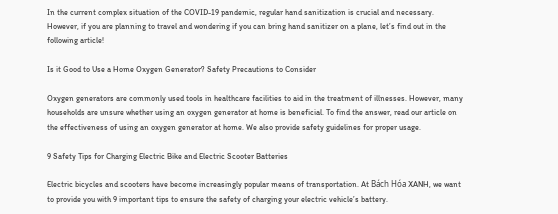In the current complex situation of the COVID-19 pandemic, regular hand sanitization is crucial and necessary. However, if you are planning to travel and wondering if you can bring hand sanitizer on a plane, let’s find out in the following article!

Is it Good to Use a Home Oxygen Generator? Safety Precautions to Consider

Oxygen generators are commonly used tools in healthcare facilities to aid in the treatment of illnesses. However, many households are unsure whether using an oxygen generator at home is beneficial. To find the answer, read our article on the effectiveness of using an oxygen generator at home. We also provide safety guidelines for proper usage.

9 Safety Tips for Charging Electric Bike and Electric Scooter Batteries

Electric bicycles and scooters have become increasingly popular means of transportation. At Bách Hóa XANH, we want to provide you with 9 important tips to ensure the safety of charging your electric vehicle’s battery.